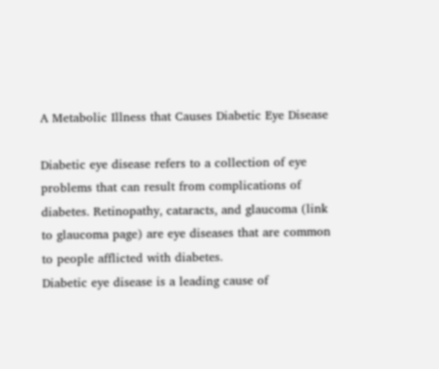A Metabolic Illness that Causes Diabetic Eye Disease

Diabetic eye disease refers to a collection of eye problems that can result from complications of diabetes. Retinopathy, cataracts, and glaucoma (link to glaucoma page) are eye diseases that are common to people afflicted with diabetes.
Diabetic eye disease is a leading cause of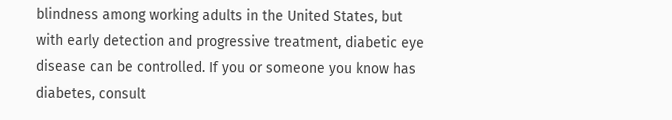blindness among working adults in the United States, but with early detection and progressive treatment, diabetic eye disease can be controlled. If you or someone you know has diabetes, consult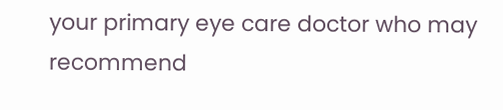your primary eye care doctor who may recommend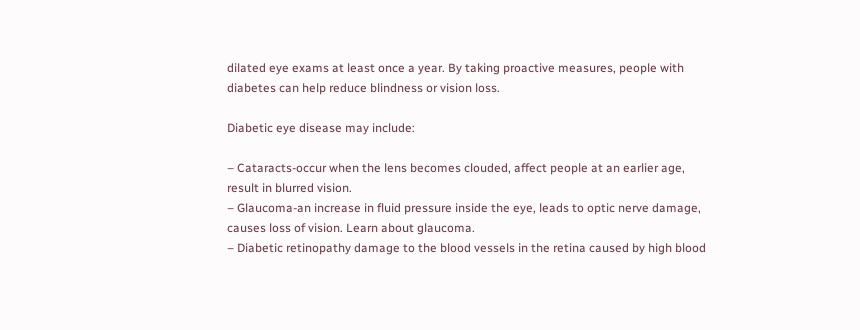dilated eye exams at least once a year. By taking proactive measures, people with diabetes can help reduce blindness or vision loss.

Diabetic eye disease may include:

– Cataracts-occur when the lens becomes clouded, affect people at an earlier age, result in blurred vision.
– Glaucoma-an increase in fluid pressure inside the eye, leads to optic nerve damage, causes loss of vision. Learn about glaucoma.
– Diabetic retinopathy damage to the blood vessels in the retina caused by high blood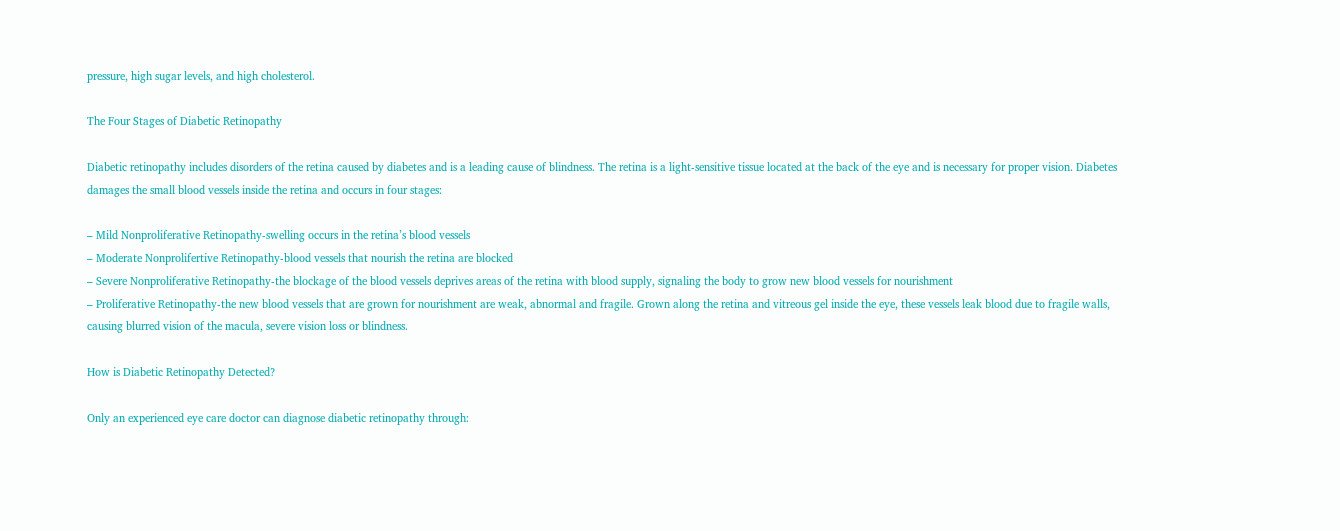pressure, high sugar levels, and high cholesterol.

The Four Stages of Diabetic Retinopathy

Diabetic retinopathy includes disorders of the retina caused by diabetes and is a leading cause of blindness. The retina is a light-sensitive tissue located at the back of the eye and is necessary for proper vision. Diabetes damages the small blood vessels inside the retina and occurs in four stages:

– Mild Nonproliferative Retinopathy-swelling occurs in the retina’s blood vessels
– Moderate Nonprolifertive Retinopathy-blood vessels that nourish the retina are blocked
– Severe Nonproliferative Retinopathy-the blockage of the blood vessels deprives areas of the retina with blood supply, signaling the body to grow new blood vessels for nourishment
– Proliferative Retinopathy-the new blood vessels that are grown for nourishment are weak, abnormal and fragile. Grown along the retina and vitreous gel inside the eye, these vessels leak blood due to fragile walls, causing blurred vision of the macula, severe vision loss or blindness.

How is Diabetic Retinopathy Detected?

Only an experienced eye care doctor can diagnose diabetic retinopathy through: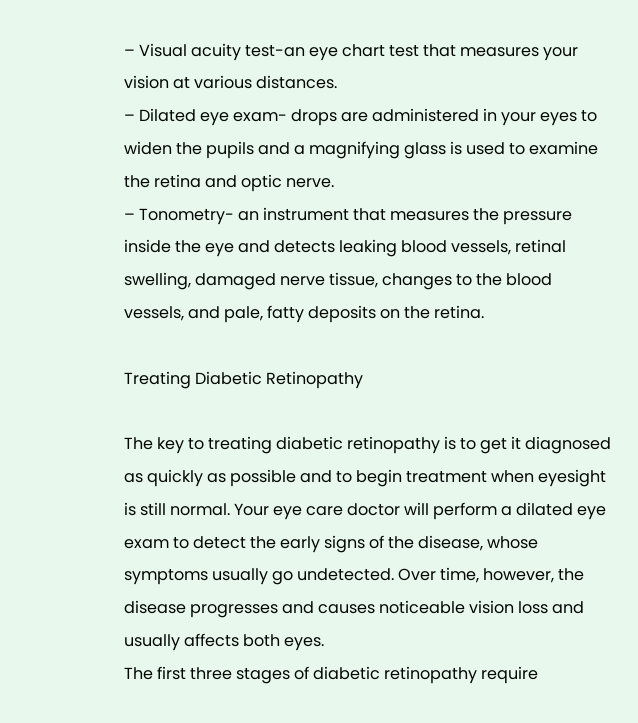– Visual acuity test-an eye chart test that measures your vision at various distances.
– Dilated eye exam- drops are administered in your eyes to widen the pupils and a magnifying glass is used to examine the retina and optic nerve.
– Tonometry- an instrument that measures the pressure inside the eye and detects leaking blood vessels, retinal swelling, damaged nerve tissue, changes to the blood vessels, and pale, fatty deposits on the retina.

Treating Diabetic Retinopathy

The key to treating diabetic retinopathy is to get it diagnosed as quickly as possible and to begin treatment when eyesight is still normal. Your eye care doctor will perform a dilated eye exam to detect the early signs of the disease, whose symptoms usually go undetected. Over time, however, the disease progresses and causes noticeable vision loss and usually affects both eyes.
The first three stages of diabetic retinopathy require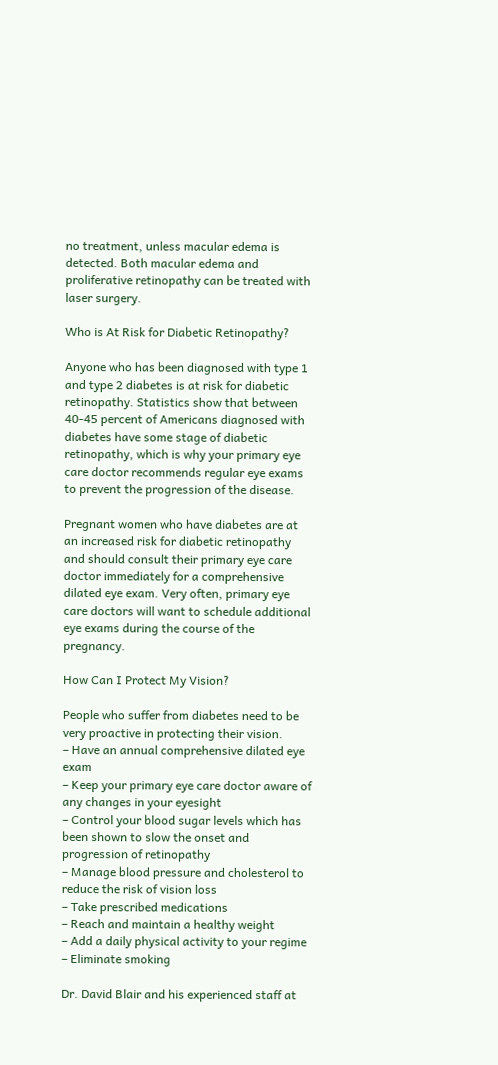no treatment, unless macular edema is detected. Both macular edema and proliferative retinopathy can be treated with laser surgery.

Who is At Risk for Diabetic Retinopathy?

Anyone who has been diagnosed with type 1 and type 2 diabetes is at risk for diabetic retinopathy. Statistics show that between 40-45 percent of Americans diagnosed with diabetes have some stage of diabetic retinopathy, which is why your primary eye care doctor recommends regular eye exams to prevent the progression of the disease.

Pregnant women who have diabetes are at an increased risk for diabetic retinopathy and should consult their primary eye care doctor immediately for a comprehensive dilated eye exam. Very often, primary eye care doctors will want to schedule additional eye exams during the course of the pregnancy.

How Can I Protect My Vision?

People who suffer from diabetes need to be very proactive in protecting their vision.
– Have an annual comprehensive dilated eye exam
– Keep your primary eye care doctor aware of any changes in your eyesight
– Control your blood sugar levels which has been shown to slow the onset and progression of retinopathy
– Manage blood pressure and cholesterol to reduce the risk of vision loss
– Take prescribed medications
– Reach and maintain a healthy weight
– Add a daily physical activity to your regime
– Eliminate smoking

Dr. David Blair and his experienced staff at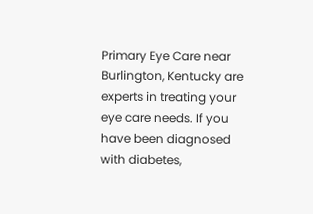Primary Eye Care near Burlington, Kentucky are experts in treating your eye care needs. If you have been diagnosed with diabetes,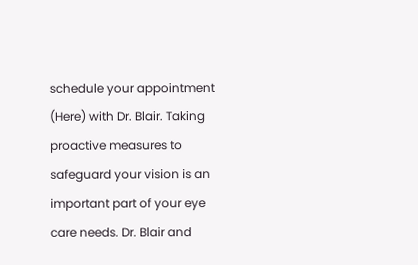schedule your appointment (Here) with Dr. Blair. Taking proactive measures to safeguard your vision is an important part of your eye care needs. Dr. Blair and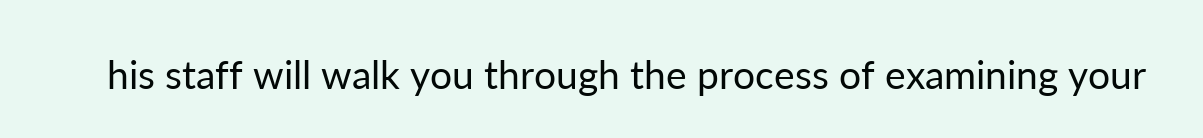his staff will walk you through the process of examining your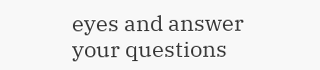eyes and answer your questions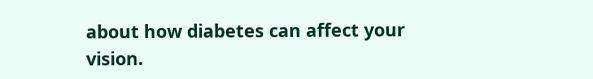about how diabetes can affect your vision.